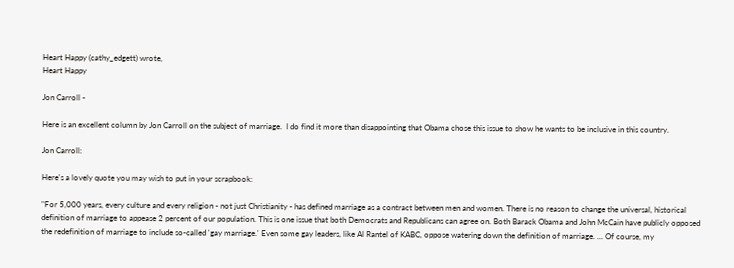Heart Happy (cathy_edgett) wrote,
Heart Happy

Jon Carroll -

Here is an excellent column by Jon Carroll on the subject of marriage.  I do find it more than disappointing that Obama chose this issue to show he wants to be inclusive in this country.

Jon Carroll:

Here's a lovely quote you may wish to put in your scrapbook:

"For 5,000 years, every culture and every religion - not just Christianity - has defined marriage as a contract between men and women. There is no reason to change the universal, historical definition of marriage to appease 2 percent of our population. This is one issue that both Democrats and Republicans can agree on. Both Barack Obama and John McCain have publicly opposed the redefinition of marriage to include so-called 'gay marriage.' Even some gay leaders, like Al Rantel of KABC, oppose watering down the definition of marriage. ... Of course, my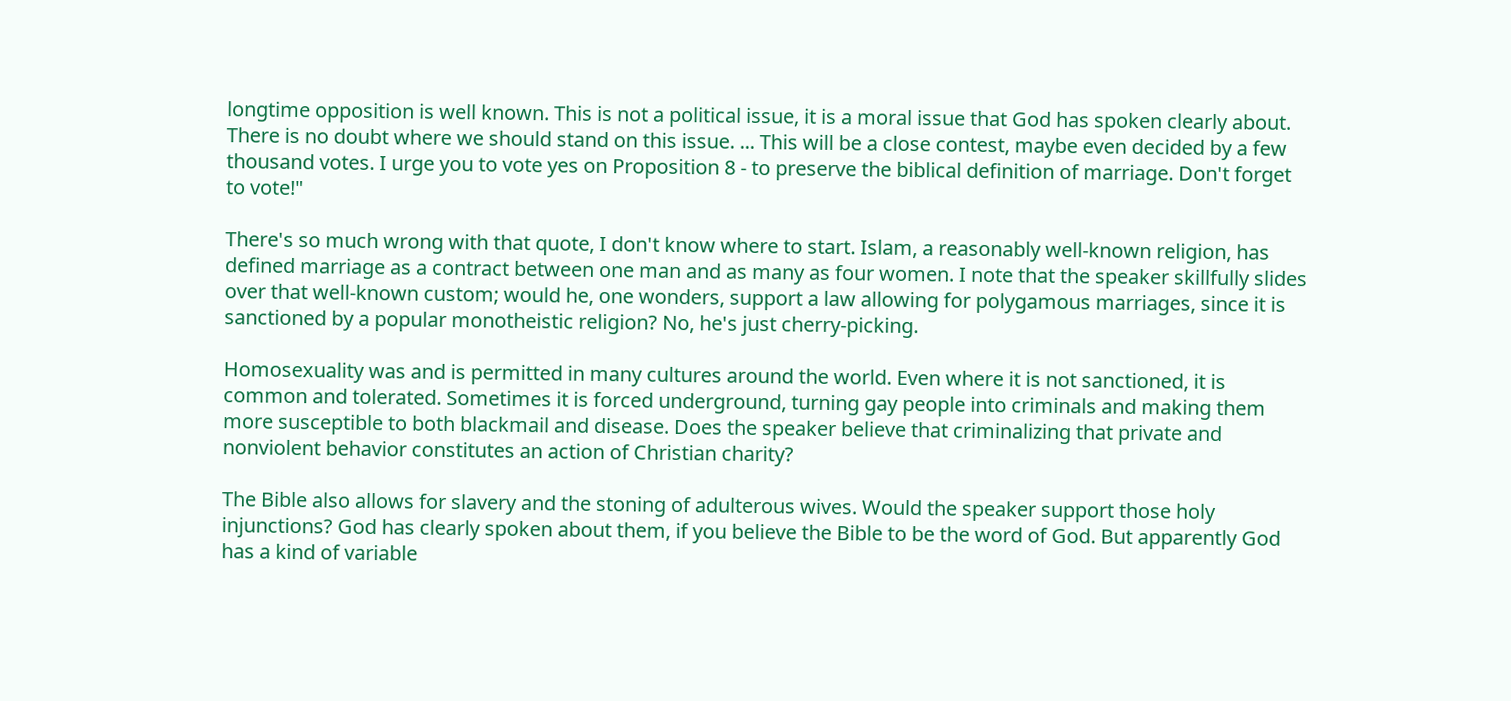longtime opposition is well known. This is not a political issue, it is a moral issue that God has spoken clearly about. There is no doubt where we should stand on this issue. ... This will be a close contest, maybe even decided by a few thousand votes. I urge you to vote yes on Proposition 8 - to preserve the biblical definition of marriage. Don't forget to vote!"

There's so much wrong with that quote, I don't know where to start. Islam, a reasonably well-known religion, has defined marriage as a contract between one man and as many as four women. I note that the speaker skillfully slides over that well-known custom; would he, one wonders, support a law allowing for polygamous marriages, since it is sanctioned by a popular monotheistic religion? No, he's just cherry-picking.

Homosexuality was and is permitted in many cultures around the world. Even where it is not sanctioned, it is common and tolerated. Sometimes it is forced underground, turning gay people into criminals and making them more susceptible to both blackmail and disease. Does the speaker believe that criminalizing that private and nonviolent behavior constitutes an action of Christian charity?

The Bible also allows for slavery and the stoning of adulterous wives. Would the speaker support those holy injunctions? God has clearly spoken about them, if you believe the Bible to be the word of God. But apparently God has a kind of variable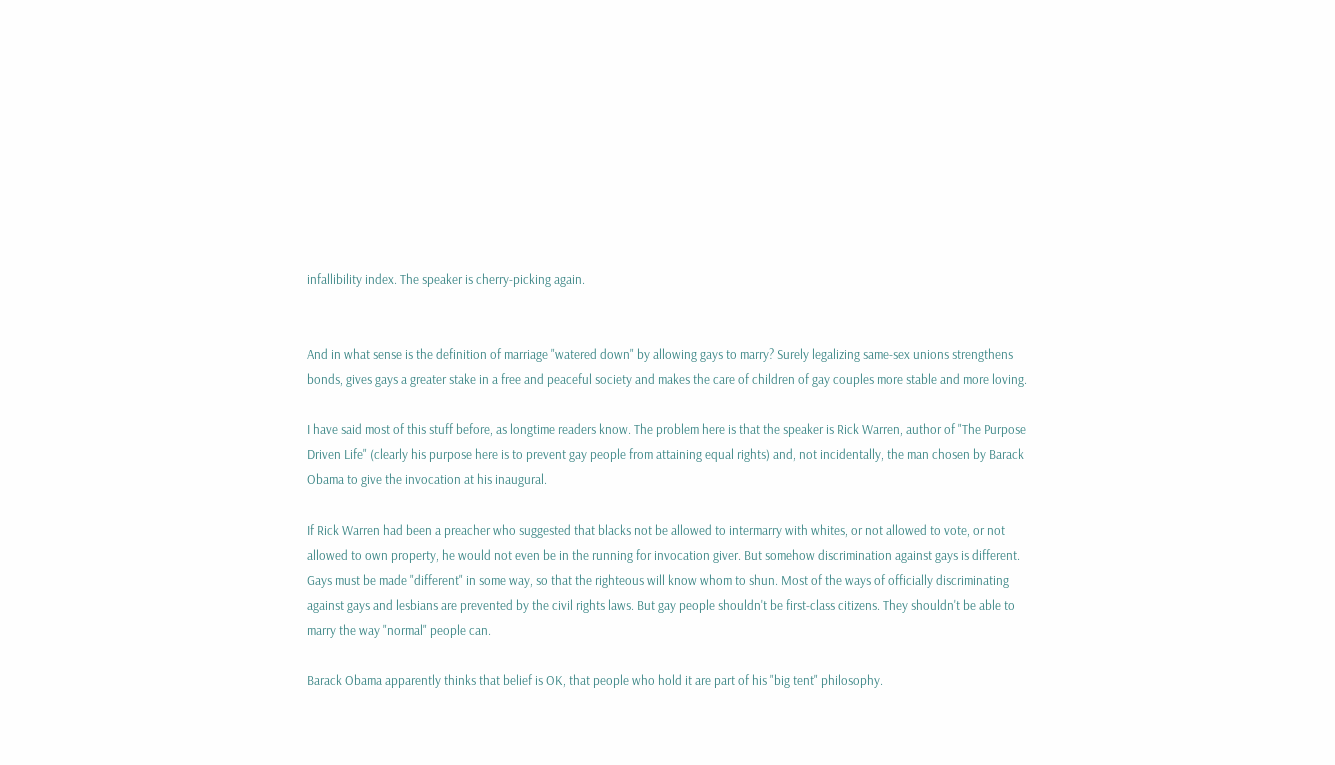infallibility index. The speaker is cherry-picking again.


And in what sense is the definition of marriage "watered down" by allowing gays to marry? Surely legalizing same-sex unions strengthens bonds, gives gays a greater stake in a free and peaceful society and makes the care of children of gay couples more stable and more loving.

I have said most of this stuff before, as longtime readers know. The problem here is that the speaker is Rick Warren, author of "The Purpose Driven Life" (clearly his purpose here is to prevent gay people from attaining equal rights) and, not incidentally, the man chosen by Barack Obama to give the invocation at his inaugural.

If Rick Warren had been a preacher who suggested that blacks not be allowed to intermarry with whites, or not allowed to vote, or not allowed to own property, he would not even be in the running for invocation giver. But somehow discrimination against gays is different. Gays must be made "different" in some way, so that the righteous will know whom to shun. Most of the ways of officially discriminating against gays and lesbians are prevented by the civil rights laws. But gay people shouldn't be first-class citizens. They shouldn't be able to marry the way "normal" people can.

Barack Obama apparently thinks that belief is OK, that people who hold it are part of his "big tent" philosophy.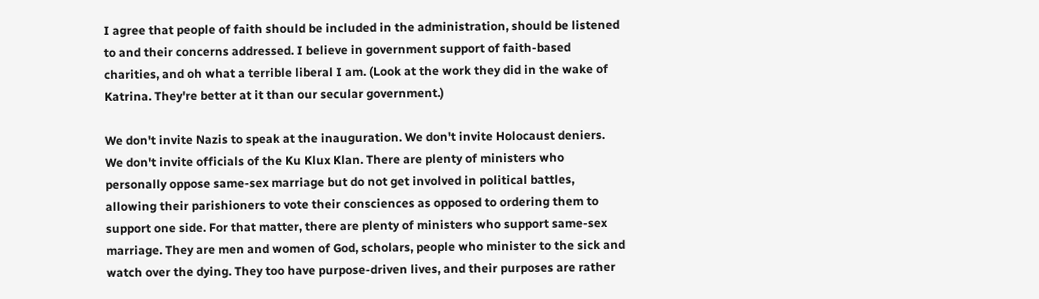I agree that people of faith should be included in the administration, should be listened to and their concerns addressed. I believe in government support of faith-based charities, and oh what a terrible liberal I am. (Look at the work they did in the wake of Katrina. They're better at it than our secular government.)

We don't invite Nazis to speak at the inauguration. We don't invite Holocaust deniers. We don't invite officials of the Ku Klux Klan. There are plenty of ministers who personally oppose same-sex marriage but do not get involved in political battles, allowing their parishioners to vote their consciences as opposed to ordering them to support one side. For that matter, there are plenty of ministers who support same-sex marriage. They are men and women of God, scholars, people who minister to the sick and watch over the dying. They too have purpose-driven lives, and their purposes are rather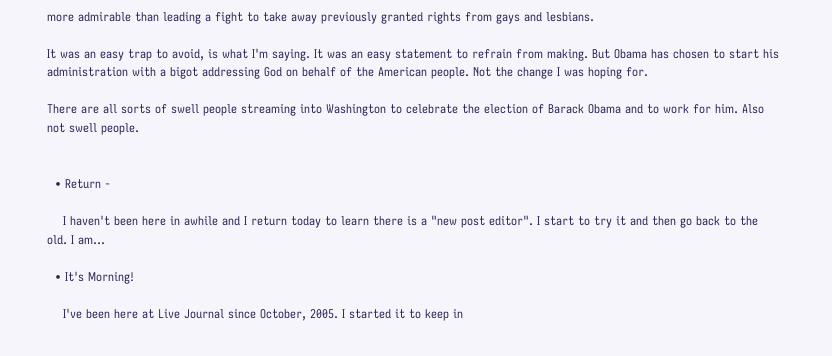more admirable than leading a fight to take away previously granted rights from gays and lesbians.

It was an easy trap to avoid, is what I'm saying. It was an easy statement to refrain from making. But Obama has chosen to start his administration with a bigot addressing God on behalf of the American people. Not the change I was hoping for.

There are all sorts of swell people streaming into Washington to celebrate the election of Barack Obama and to work for him. Also not swell people.


  • Return -

    I haven't been here in awhile and I return today to learn there is a "new post editor". I start to try it and then go back to the old. I am…

  • It's Morning!

    I've been here at Live Journal since October, 2005. I started it to keep in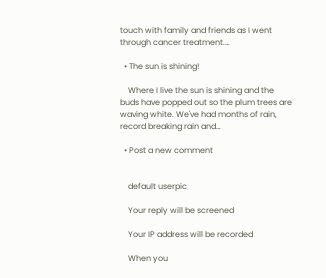touch with family and friends as I went through cancer treatment.…

  • The sun is shining!

    Where I live the sun is shining and the buds have popped out so the plum trees are waving white. We've had months of rain, record breaking rain and…

  • Post a new comment


    default userpic

    Your reply will be screened

    Your IP address will be recorded

    When you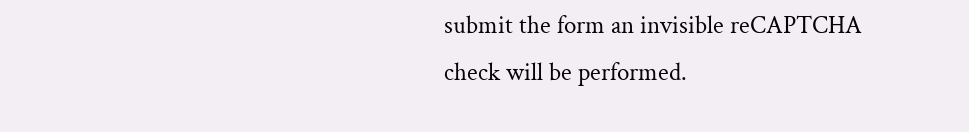submit the form an invisible reCAPTCHA check will be performed.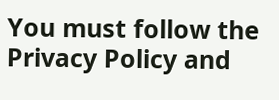You must follow the Privacy Policy and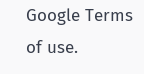Google Terms of use.